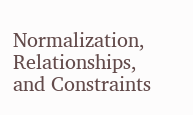Normalization, Relationships, and Constraints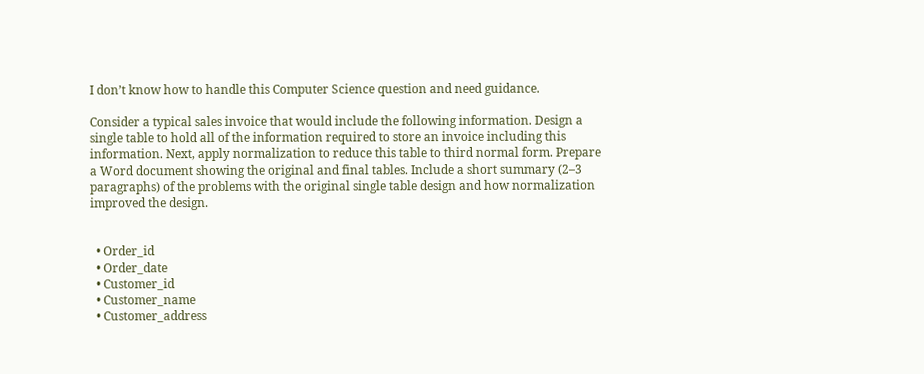I don’t know how to handle this Computer Science question and need guidance.

Consider a typical sales invoice that would include the following information. Design a single table to hold all of the information required to store an invoice including this information. Next, apply normalization to reduce this table to third normal form. Prepare a Word document showing the original and final tables. Include a short summary (2–3 paragraphs) of the problems with the original single table design and how normalization improved the design.


  • Order_id
  • Order_date
  • Customer_id
  • Customer_name
  • Customer_address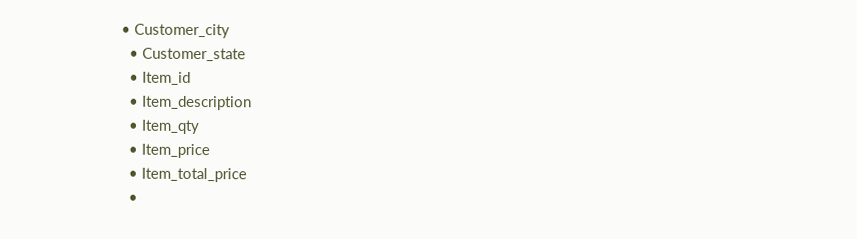• Customer_city
  • Customer_state
  • Item_id
  • Item_description
  • Item_qty
  • Item_price
  • Item_total_price
  •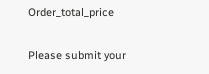Order_total_price

Please submit your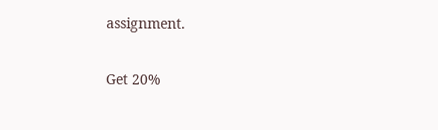assignment.

Get 20%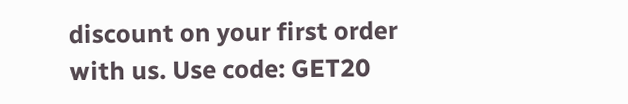discount on your first order with us. Use code: GET20